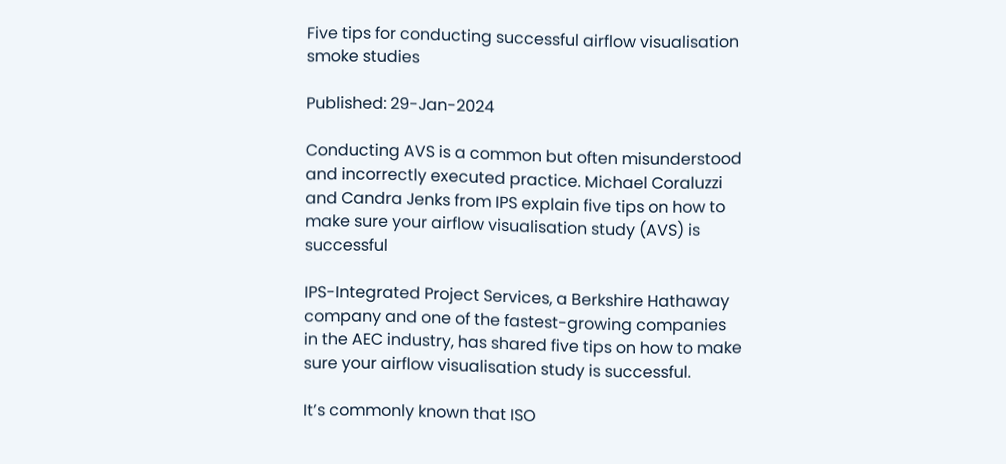Five tips for conducting successful airflow visualisation smoke studies

Published: 29-Jan-2024

Conducting AVS is a common but often misunderstood and incorrectly executed practice. Michael Coraluzzi and Candra Jenks from IPS explain five tips on how to make sure your airflow visualisation study (AVS) is successful

IPS-Integrated Project Services, a Berkshire Hathaway company and one of the fastest-growing companies in the AEC industry, has shared five tips on how to make sure your airflow visualisation study is successful.

It’s commonly known that ISO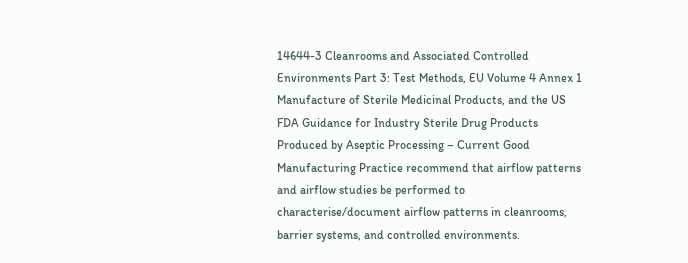14644-3 Cleanrooms and Associated Controlled Environments Part 3: Test Methods, EU Volume 4 Annex 1 Manufacture of Sterile Medicinal Products, and the US FDA Guidance for Industry Sterile Drug Products Produced by Aseptic Processing – Current Good Manufacturing Practice recommend that airflow patterns and airflow studies be performed to characterise/document airflow patterns in cleanrooms, barrier systems, and controlled environments.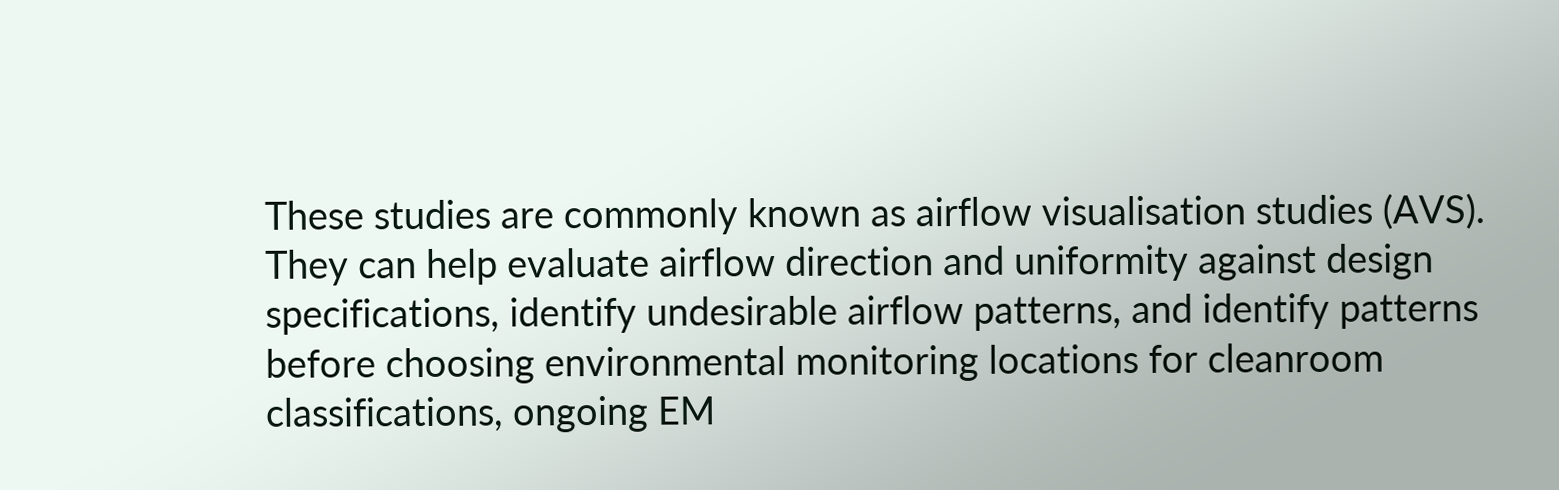These studies are commonly known as airflow visualisation studies (AVS). They can help evaluate airflow direction and uniformity against design specifications, identify undesirable airflow patterns, and identify patterns before choosing environmental monitoring locations for cleanroom classifications, ongoing EM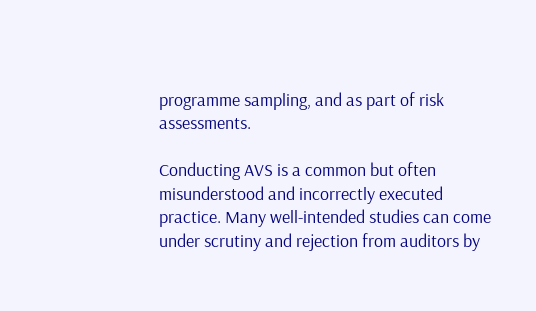programme sampling, and as part of risk assessments.

Conducting AVS is a common but often misunderstood and incorrectly executed practice. Many well-intended studies can come under scrutiny and rejection from auditors by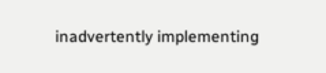inadvertently implementing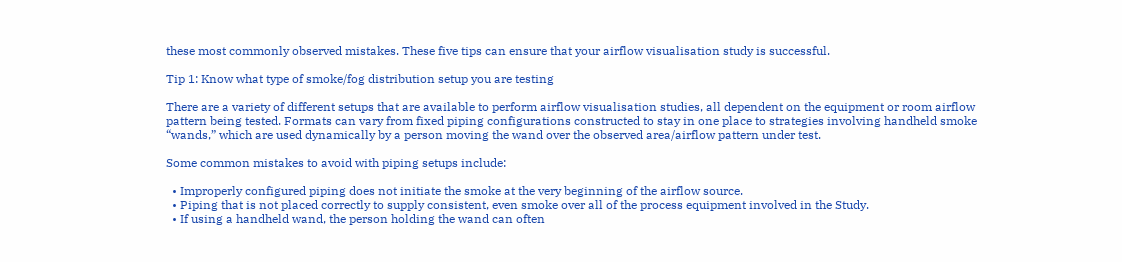these most commonly observed mistakes. These five tips can ensure that your airflow visualisation study is successful.

Tip 1: Know what type of smoke/fog distribution setup you are testing

There are a variety of different setups that are available to perform airflow visualisation studies, all dependent on the equipment or room airflow pattern being tested. Formats can vary from fixed piping configurations constructed to stay in one place to strategies involving handheld smoke “wands,” which are used dynamically by a person moving the wand over the observed area/airflow pattern under test.

Some common mistakes to avoid with piping setups include:

  • Improperly configured piping does not initiate the smoke at the very beginning of the airflow source.
  • Piping that is not placed correctly to supply consistent, even smoke over all of the process equipment involved in the Study.
  • If using a handheld wand, the person holding the wand can often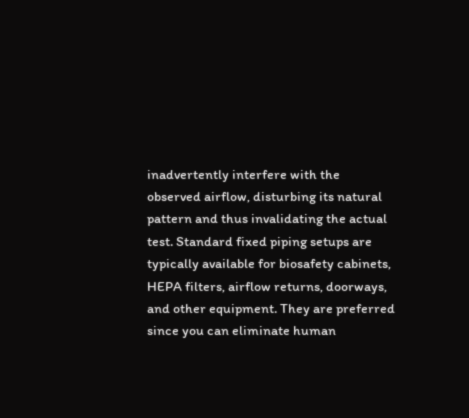inadvertently interfere with the observed airflow, disturbing its natural pattern and thus invalidating the actual test. Standard fixed piping setups are typically available for biosafety cabinets, HEPA filters, airflow returns, doorways, and other equipment. They are preferred since you can eliminate human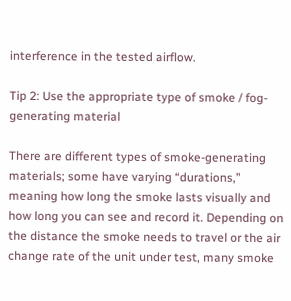interference in the tested airflow.

Tip 2: Use the appropriate type of smoke / fog-generating material

There are different types of smoke-generating materials; some have varying “durations,” meaning how long the smoke lasts visually and how long you can see and record it. Depending on the distance the smoke needs to travel or the air change rate of the unit under test, many smoke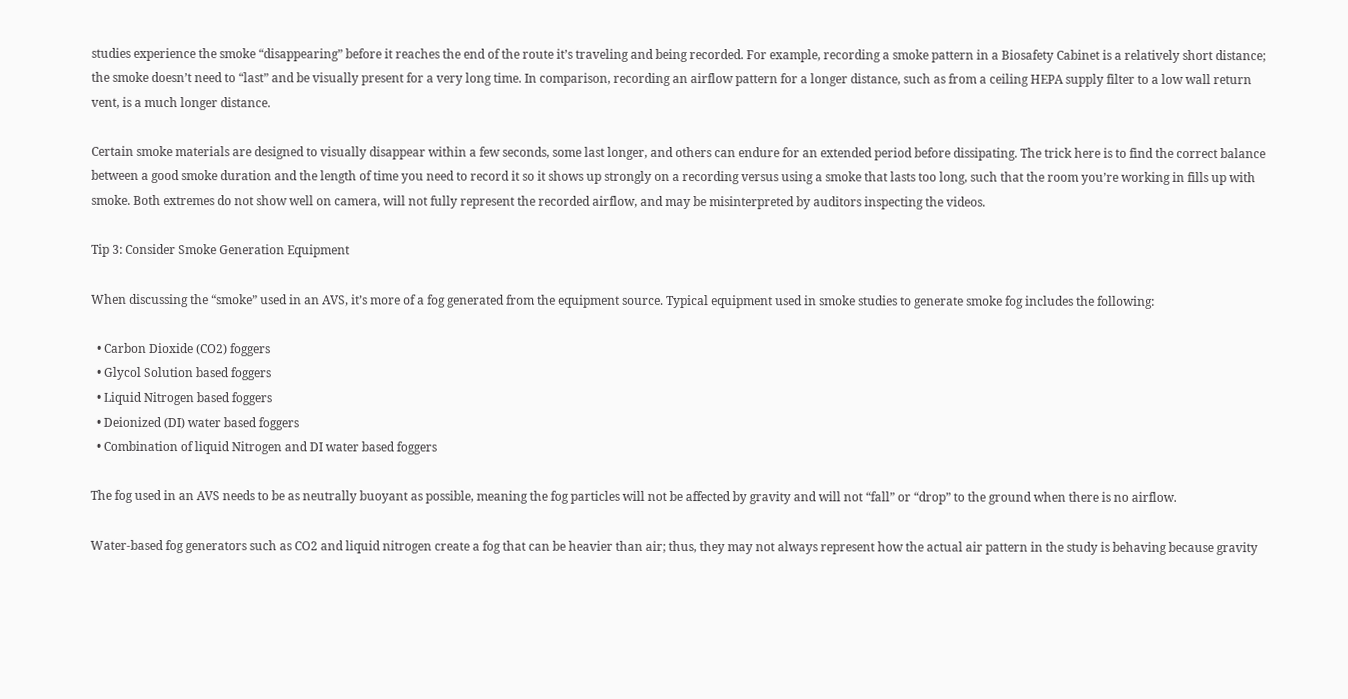studies experience the smoke “disappearing” before it reaches the end of the route it’s traveling and being recorded. For example, recording a smoke pattern in a Biosafety Cabinet is a relatively short distance; the smoke doesn’t need to “last” and be visually present for a very long time. In comparison, recording an airflow pattern for a longer distance, such as from a ceiling HEPA supply filter to a low wall return vent, is a much longer distance.

Certain smoke materials are designed to visually disappear within a few seconds, some last longer, and others can endure for an extended period before dissipating. The trick here is to find the correct balance between a good smoke duration and the length of time you need to record it so it shows up strongly on a recording versus using a smoke that lasts too long, such that the room you’re working in fills up with smoke. Both extremes do not show well on camera, will not fully represent the recorded airflow, and may be misinterpreted by auditors inspecting the videos.

Tip 3: Consider Smoke Generation Equipment

When discussing the “smoke” used in an AVS, it’s more of a fog generated from the equipment source. Typical equipment used in smoke studies to generate smoke fog includes the following:

  • Carbon Dioxide (CO2) foggers
  • Glycol Solution based foggers
  • Liquid Nitrogen based foggers
  • Deionized (DI) water based foggers
  • Combination of liquid Nitrogen and DI water based foggers

The fog used in an AVS needs to be as neutrally buoyant as possible, meaning the fog particles will not be affected by gravity and will not “fall” or “drop” to the ground when there is no airflow.

Water-based fog generators such as CO2 and liquid nitrogen create a fog that can be heavier than air; thus, they may not always represent how the actual air pattern in the study is behaving because gravity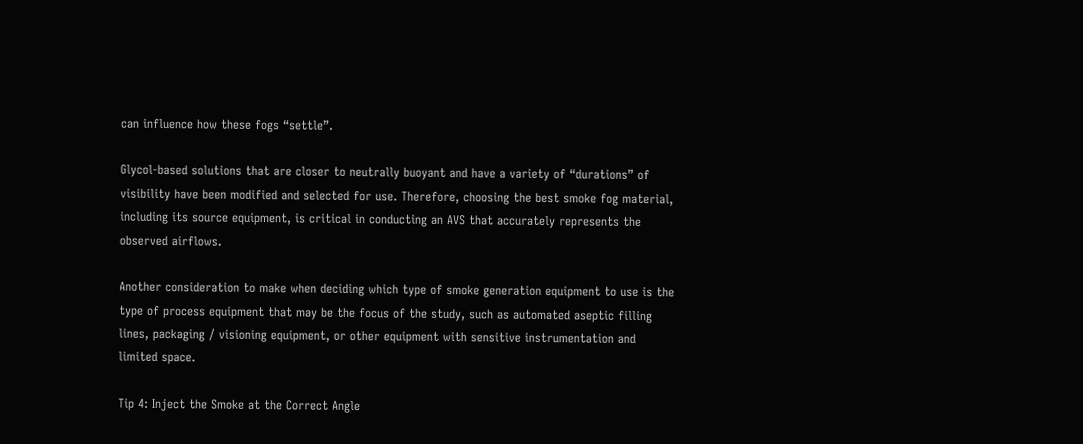can influence how these fogs “settle”.

Glycol-based solutions that are closer to neutrally buoyant and have a variety of “durations” of visibility have been modified and selected for use. Therefore, choosing the best smoke fog material, including its source equipment, is critical in conducting an AVS that accurately represents the observed airflows.

Another consideration to make when deciding which type of smoke generation equipment to use is the type of process equipment that may be the focus of the study, such as automated aseptic filling lines, packaging / visioning equipment, or other equipment with sensitive instrumentation and limited space.

Tip 4: Inject the Smoke at the Correct Angle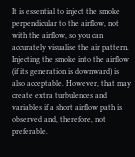It is essential to inject the smoke perpendicular to the airflow, not with the airflow, so you can accurately visualise the air pattern. Injecting the smoke into the airflow (if its generation is downward) is also acceptable. However, that may create extra turbulences and variables if a short airflow path is observed and, therefore, not preferable.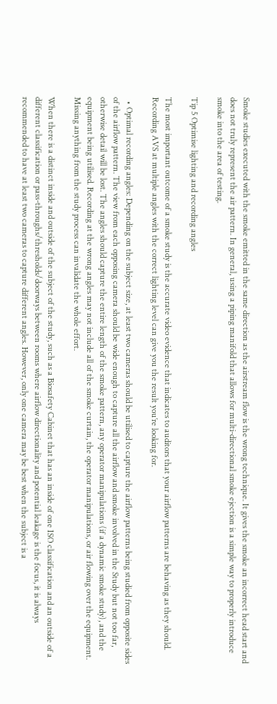Smoke studies executed with the smoke emitted in the same direction as the airstream flow is the wrong technique. It gives the smoke an incorrect head start and does not truly represent the air pattern. In general, using a piping manifold that allows for multi-directional smoke ejection is a simple way to properly introduce smoke into the area of testing.

Tip 5 Optimise lighting and recording angles

The most important outcome of a smoke study is the accurate video evidence that indicates to auditors that your airflow patterns are behaving as they should. Recording AVS at multiple angles with the correct lighting level can give you the result you’re looking for.

  • Optimal recording angles: Depending on the subject size, at least two cameras should be utilised to capture the airflow patterns being studied from opposite sides of the airflow pattern. The view from each opposing camera should be wide enough to capture all the airflow and smoke involved in the Study but not too far, otherwise detail will be lost. The angles should capture the entire length of the smoke pattern, any operator manipulations (if a dynamic smoke study), and the equipment being utilised. Recording at the wrong angles may not include all of the smoke curtain, the operator manipulations, or air flowing over the equipment. Missing anything from the study process can invalidate the whole effort.

When there is a distinct inside and outside of the subject of the study, such as a Biosafety Cabinet that has an inside of one ISO classification and an outside of a different classification or pass-throughs/thresholds/doorways between rooms where airflow directionality and potential leakage is the focus, it is always recommended to have at least two cameras to capture different angles. However, only one camera may be best when the subject is a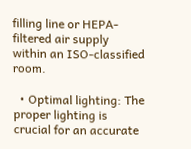filling line or HEPA-filtered air supply within an ISO-classified room.

  • Optimal lighting: The proper lighting is crucial for an accurate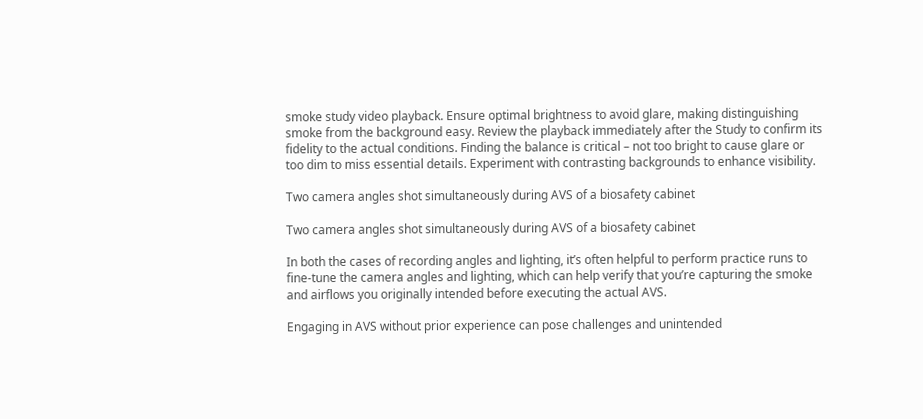smoke study video playback. Ensure optimal brightness to avoid glare, making distinguishing smoke from the background easy. Review the playback immediately after the Study to confirm its fidelity to the actual conditions. Finding the balance is critical – not too bright to cause glare or too dim to miss essential details. Experiment with contrasting backgrounds to enhance visibility.

Two camera angles shot simultaneously during AVS of a biosafety cabinet

Two camera angles shot simultaneously during AVS of a biosafety cabinet

In both the cases of recording angles and lighting, it’s often helpful to perform practice runs to fine-tune the camera angles and lighting, which can help verify that you’re capturing the smoke and airflows you originally intended before executing the actual AVS.

Engaging in AVS without prior experience can pose challenges and unintended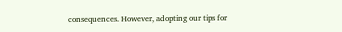consequences. However, adopting our tips for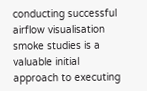conducting successful airflow visualisation smoke studies is a valuable initial approach to executing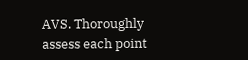AVS. Thoroughly assess each point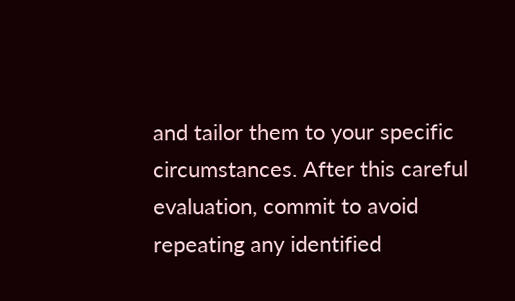and tailor them to your specific circumstances. After this careful evaluation, commit to avoid repeating any identified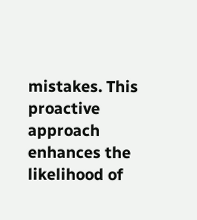mistakes. This proactive approach enhances the likelihood of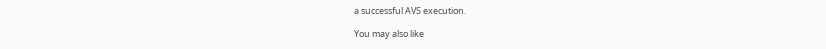a successful AVS execution.

You may also like